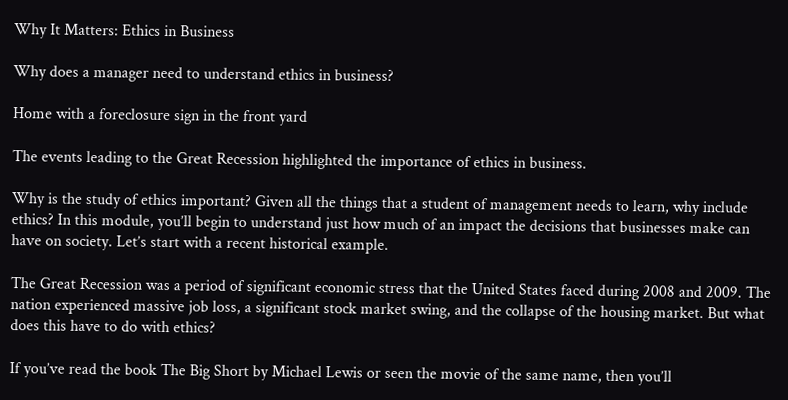Why It Matters: Ethics in Business

Why does a manager need to understand ethics in business?

Home with a foreclosure sign in the front yard

The events leading to the Great Recession highlighted the importance of ethics in business.

Why is the study of ethics important? Given all the things that a student of management needs to learn, why include ethics? In this module, you’ll begin to understand just how much of an impact the decisions that businesses make can have on society. Let’s start with a recent historical example.

The Great Recession was a period of significant economic stress that the United States faced during 2008 and 2009. The nation experienced massive job loss, a significant stock market swing, and the collapse of the housing market. But what does this have to do with ethics?

If you’ve read the book The Big Short by Michael Lewis or seen the movie of the same name, then you’ll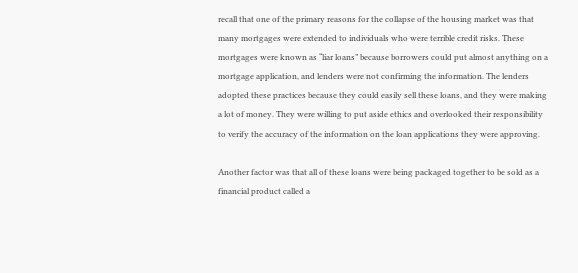recall that one of the primary reasons for the collapse of the housing market was that many mortgages were extended to individuals who were terrible credit risks. These mortgages were known as “liar loans” because borrowers could put almost anything on a mortgage application, and lenders were not confirming the information. The lenders adopted these practices because they could easily sell these loans, and they were making a lot of money. They were willing to put aside ethics and overlooked their responsibility to verify the accuracy of the information on the loan applications they were approving.

Another factor was that all of these loans were being packaged together to be sold as a financial product called a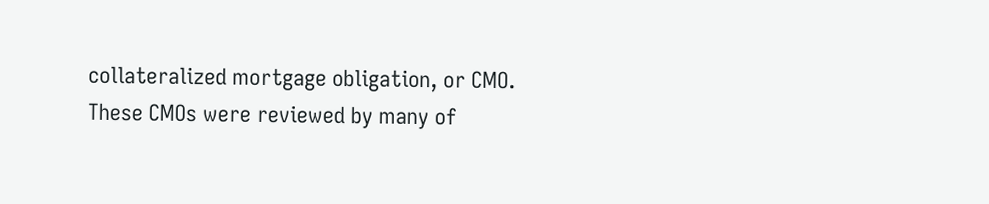collateralized mortgage obligation, or CMO. These CMOs were reviewed by many of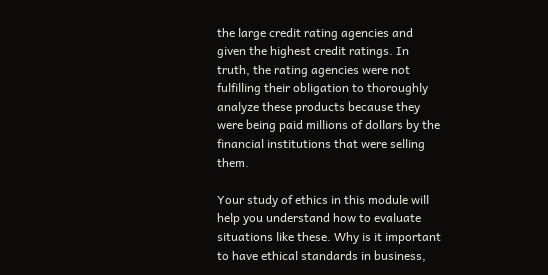the large credit rating agencies and given the highest credit ratings. In truth, the rating agencies were not fulfilling their obligation to thoroughly analyze these products because they were being paid millions of dollars by the financial institutions that were selling them.

Your study of ethics in this module will help you understand how to evaluate situations like these. Why is it important to have ethical standards in business,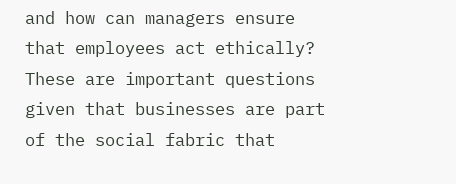and how can managers ensure that employees act ethically? These are important questions given that businesses are part of the social fabric that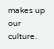makes up our culture.